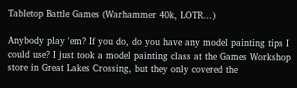Tabletop Battle Games (Warhammer 40k, LOTR...)

Anybody play 'em? If you do, do you have any model painting tips I could use? I just took a model painting class at the Games Workshop store in Great Lakes Crossing, but they only covered the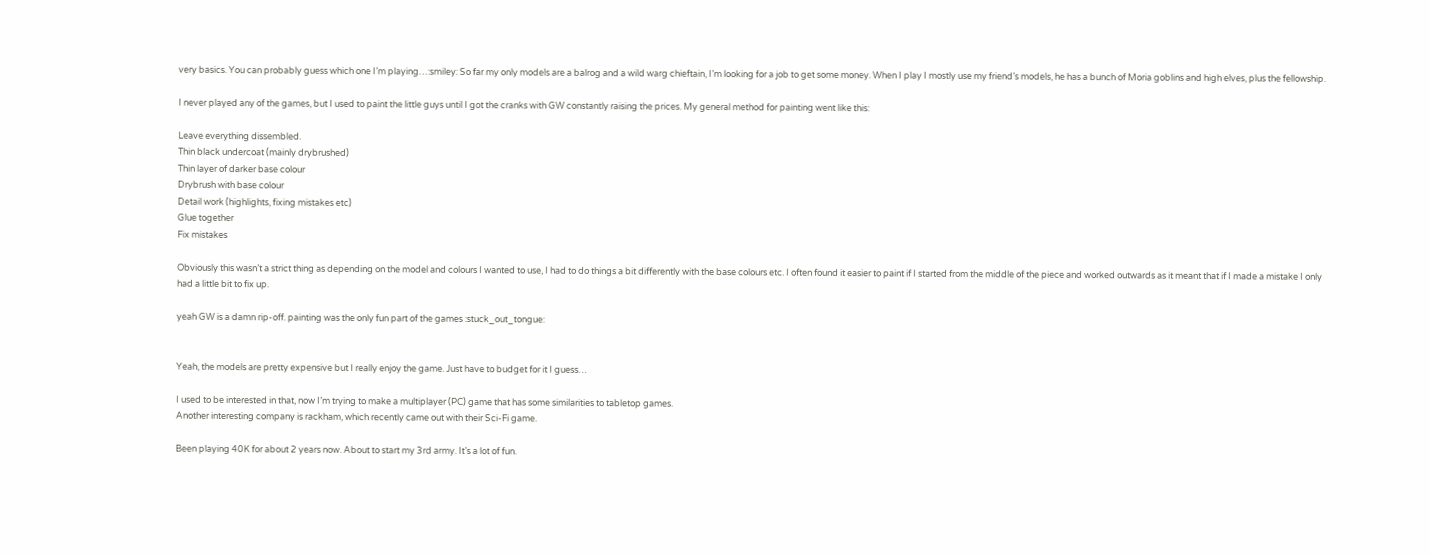very basics. You can probably guess which one I’m playing…:smiley: So far my only models are a balrog and a wild warg chieftain, I’m looking for a job to get some money. When I play I mostly use my friend’s models, he has a bunch of Moria goblins and high elves, plus the fellowship.

I never played any of the games, but I used to paint the little guys until I got the cranks with GW constantly raising the prices. My general method for painting went like this:

Leave everything dissembled.
Thin black undercoat (mainly drybrushed)
Thin layer of darker base colour
Drybrush with base colour
Detail work (highlights, fixing mistakes etc)
Glue together
Fix mistakes

Obviously this wasn’t a strict thing as depending on the model and colours I wanted to use, I had to do things a bit differently with the base colours etc. I often found it easier to paint if I started from the middle of the piece and worked outwards as it meant that if I made a mistake I only had a little bit to fix up.

yeah GW is a damn rip-off. painting was the only fun part of the games :stuck_out_tongue:


Yeah, the models are pretty expensive but I really enjoy the game. Just have to budget for it I guess…

I used to be interested in that, now I’m trying to make a multiplayer (PC) game that has some similarities to tabletop games.
Another interesting company is rackham, which recently came out with their Sci-Fi game.

Been playing 40K for about 2 years now. About to start my 3rd army. It’s a lot of fun.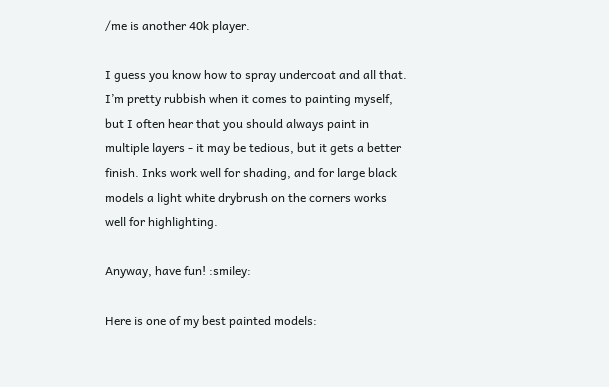/me is another 40k player.

I guess you know how to spray undercoat and all that. I’m pretty rubbish when it comes to painting myself, but I often hear that you should always paint in multiple layers - it may be tedious, but it gets a better finish. Inks work well for shading, and for large black models a light white drybrush on the corners works well for highlighting.

Anyway, have fun! :smiley:

Here is one of my best painted models: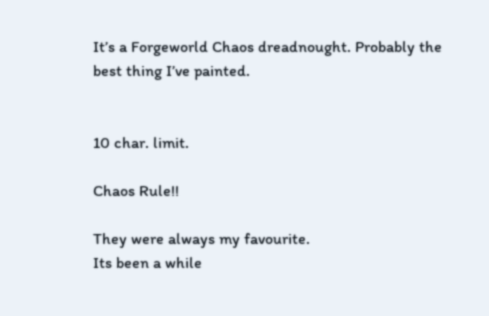It’s a Forgeworld Chaos dreadnought. Probably the best thing I’ve painted.


10 char. limit.

Chaos Rule!!

They were always my favourite.
Its been a while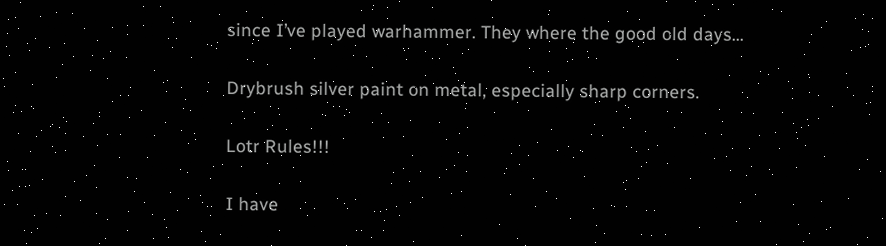since I’ve played warhammer. They where the good old days…

Drybrush silver paint on metal, especially sharp corners.

Lotr Rules!!!

I have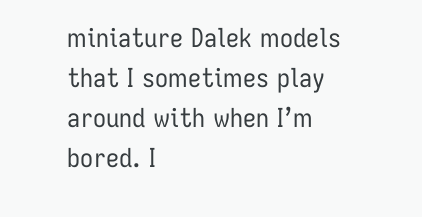miniature Dalek models that I sometimes play around with when I’m bored. I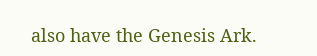also have the Genesis Ark.